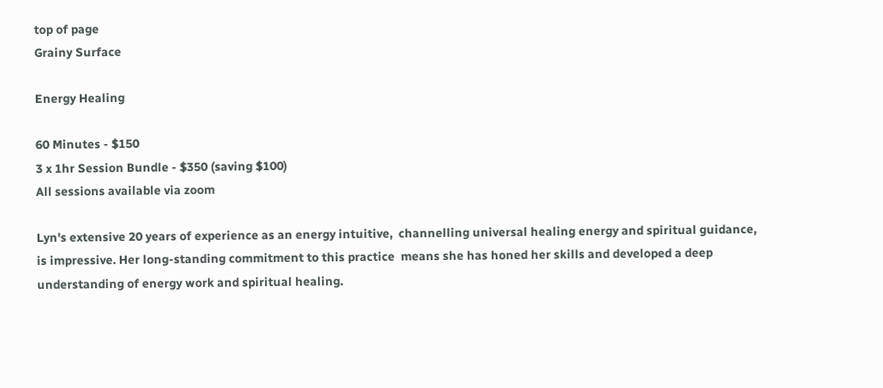top of page
Grainy Surface

Energy Healing

60 Minutes - $150
3 x 1hr Session Bundle - $350 (saving $100)
All sessions available via zoom

Lyn's extensive 20 years of experience as an energy intuitive,  channelling universal healing energy and spiritual guidance,  is impressive. Her long-standing commitment to this practice  means she has honed her skills and developed a deep understanding of energy work and spiritual healing.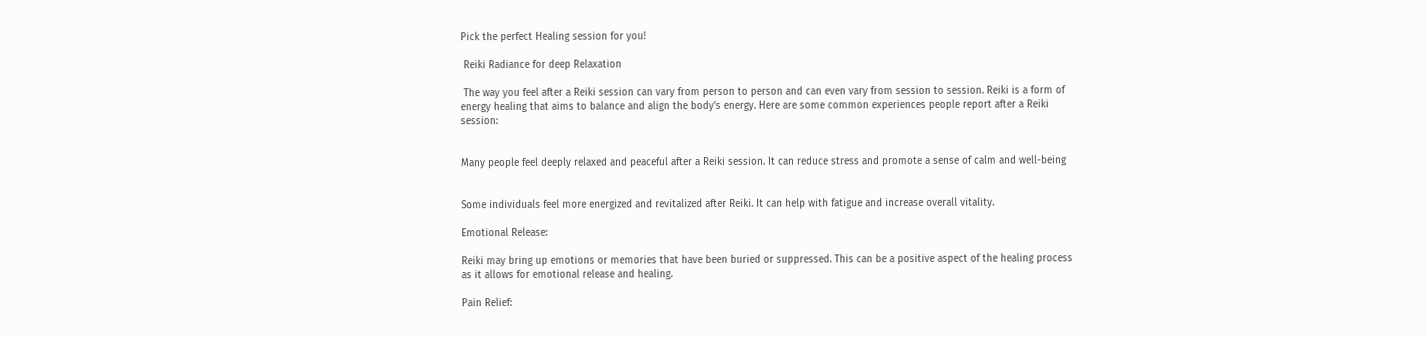Pick the perfect Healing session for you!

 Reiki Radiance for deep Relaxation

 The way you feel after a Reiki session can vary from person to person and can even vary from session to session. Reiki is a form of energy healing that aims to balance and align the body's energy. Here are some common experiences people report after a Reiki session:


Many people feel deeply relaxed and peaceful after a Reiki session. It can reduce stress and promote a sense of calm and well-being


Some individuals feel more energized and revitalized after Reiki. It can help with fatigue and increase overall vitality.

Emotional Release:

Reiki may bring up emotions or memories that have been buried or suppressed. This can be a positive aspect of the healing process as it allows for emotional release and healing.

Pain Relief: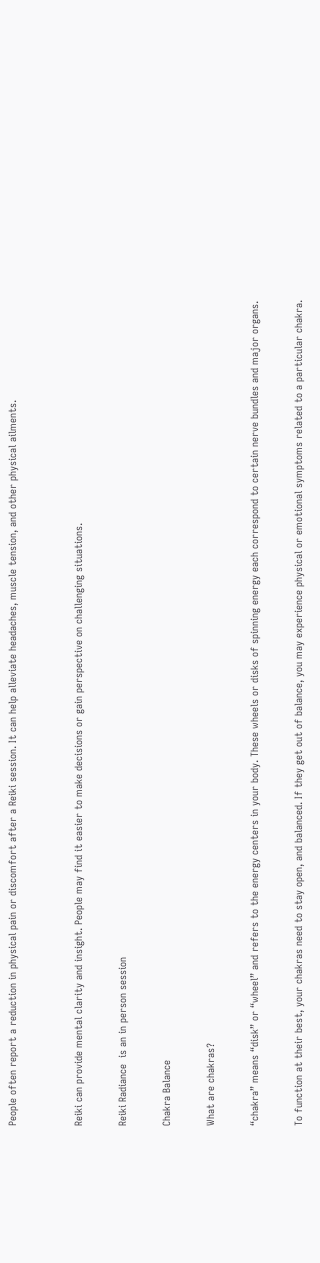People often report a reduction in physical pain or discomfort after a Reiki session. It can help alleviate headaches, muscle tension, and other physical ailments.


Reiki can provide mental clarity and insight. People may find it easier to make decisions or gain perspective on challenging situations.

Reiki Radiance  is an in person session

Chakra Balance

What are chakras?

“chakra” means “disk” or “wheel” and refers to the energy centers in your body. These wheels or disks of spinning energy each correspond to certain nerve bundles and major organs.

To function at their best, your chakras need to stay open, and balanced. If they get out of balance, you may experience physical or emotional symptoms related to a particular chakra.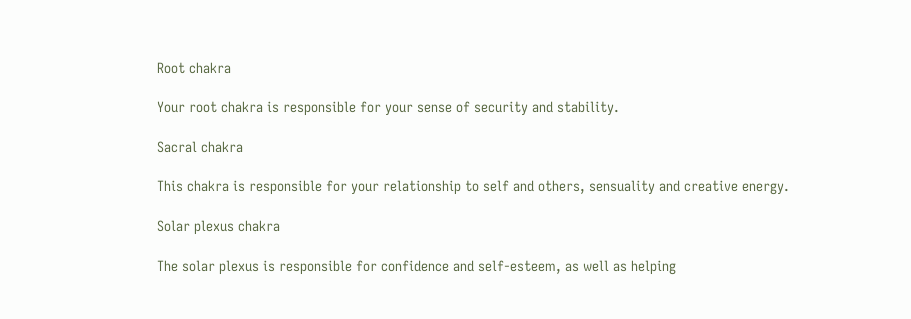Root chakra

Your root chakra is responsible for your sense of security and stability.

Sacral chakra

This chakra is responsible for your relationship to self and others, sensuality and creative energy.

Solar plexus chakra

The solar plexus is responsible for confidence and self-esteem, as well as helping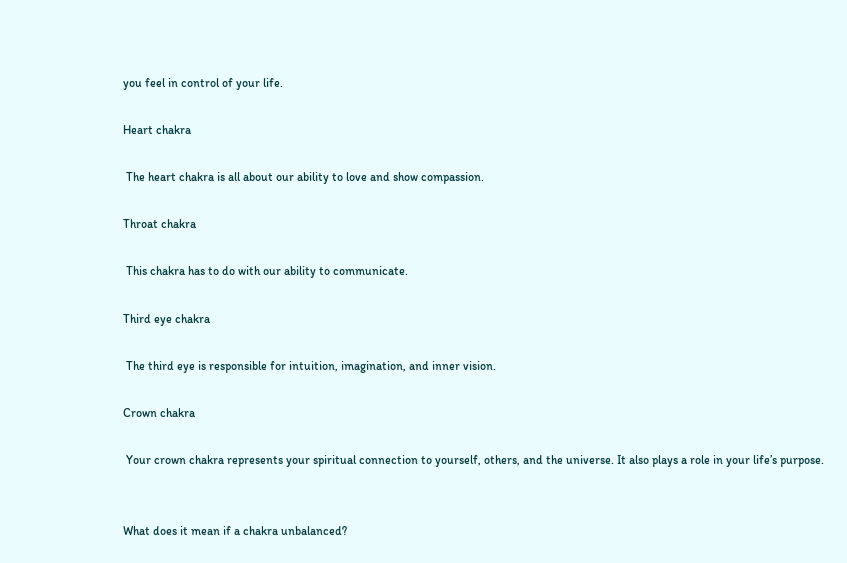you feel in control of your life.

Heart chakra

 The heart chakra is all about our ability to love and show compassion.

Throat chakra

 This chakra has to do with our ability to communicate.

Third eye chakra

 The third eye is responsible for intuition, imagination, and inner vision.

Crown chakra

 Your crown chakra represents your spiritual connection to yourself, others, and the universe. It also plays a role in your life’s purpose.


What does it mean if a chakra unbalanced?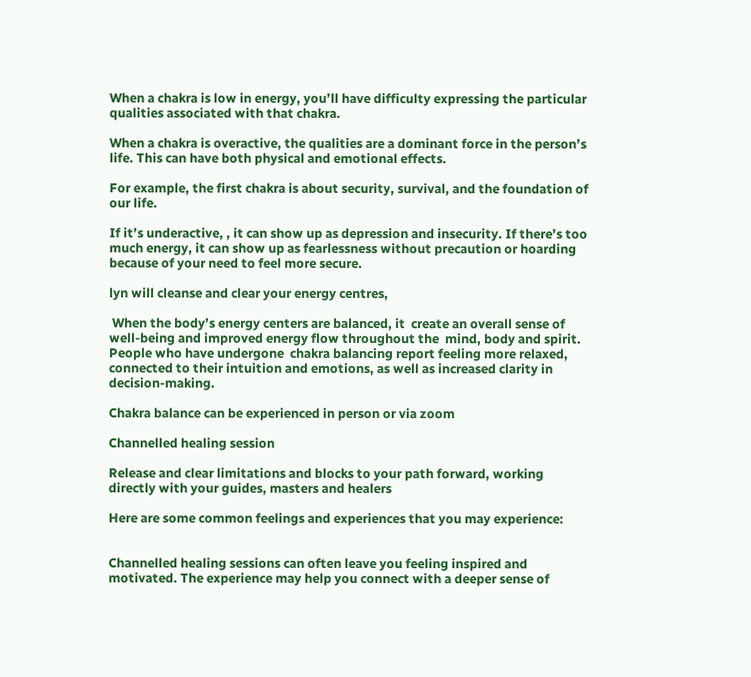When a chakra is low in energy, you’ll have difficulty expressing the particular qualities associated with that chakra.

When a chakra is overactive, the qualities are a dominant force in the person’s life. This can have both physical and emotional effects.

For example, the first chakra is about security, survival, and the foundation of our life.

If it’s underactive, , it can show up as depression and insecurity. If there’s too much energy, it can show up as fearlessness without precaution or hoarding because of your need to feel more secure.

lyn will cleanse and clear your energy centres,

 When the body’s energy centers are balanced, it  create an overall sense of well-being and improved energy flow throughout the  mind, body and spirit. People who have undergone  chakra balancing report feeling more relaxed, connected to their intuition and emotions, as well as increased clarity in decision-making.

Chakra balance can be experienced in person or via zoom

Channelled healing session

Release and clear limitations and blocks to your path forward, working directly with your guides, masters and healers

Here are some common feelings and experiences that you may experience:


Channelled healing sessions can often leave you feeling inspired and motivated. The experience may help you connect with a deeper sense of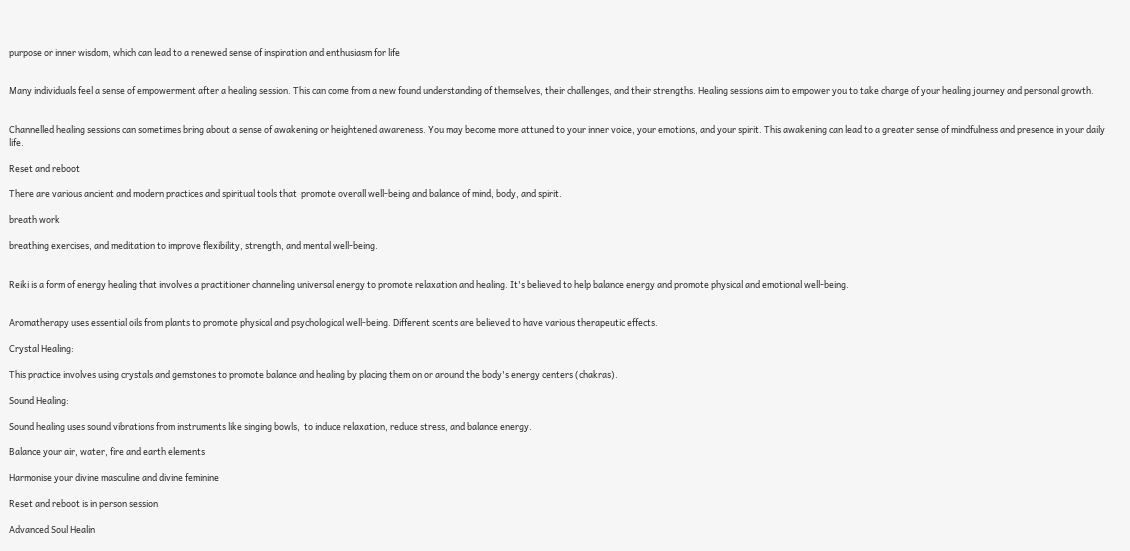purpose or inner wisdom, which can lead to a renewed sense of inspiration and enthusiasm for life


Many individuals feel a sense of empowerment after a healing session. This can come from a new found understanding of themselves, their challenges, and their strengths. Healing sessions aim to empower you to take charge of your healing journey and personal growth.


Channelled healing sessions can sometimes bring about a sense of awakening or heightened awareness. You may become more attuned to your inner voice, your emotions, and your spirit. This awakening can lead to a greater sense of mindfulness and presence in your daily life.

Reset and reboot

There are various ancient and modern practices and spiritual tools that  promote overall well-being and balance of mind, body, and spirit.

breath work

breathing exercises, and meditation to improve flexibility, strength, and mental well-being.


Reiki is a form of energy healing that involves a practitioner channeling universal energy to promote relaxation and healing. It's believed to help balance energy and promote physical and emotional well-being.


Aromatherapy uses essential oils from plants to promote physical and psychological well-being. Different scents are believed to have various therapeutic effects.

Crystal Healing:

This practice involves using crystals and gemstones to promote balance and healing by placing them on or around the body's energy centers (chakras).

Sound Healing:

Sound healing uses sound vibrations from instruments like singing bowls,  to induce relaxation, reduce stress, and balance energy.

Balance your air, water, fire and earth elements

Harmonise your divine masculine and divine feminine

Reset and reboot is in person session

Advanced Soul Healin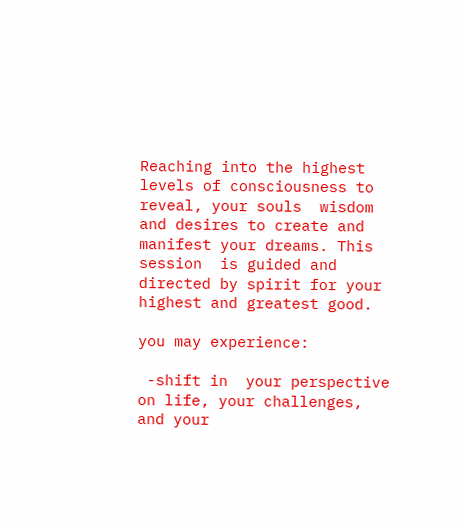Reaching into the highest levels of consciousness to reveal, your souls  wisdom and desires to create and manifest your dreams. This session  is guided and directed by spirit for your highest and greatest good.

you may experience:

 -shift in  your perspective on life, your challenges, and your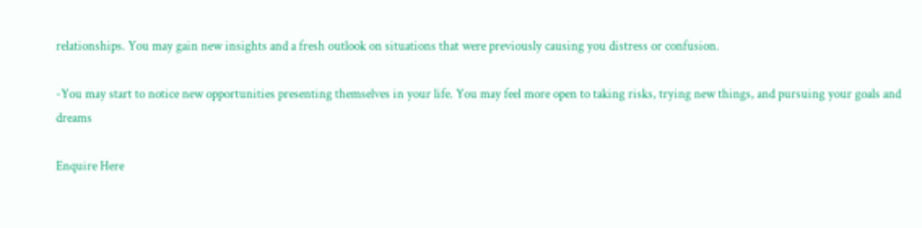relationships. You may gain new insights and a fresh outlook on situations that were previously causing you distress or confusion.

-You may start to notice new opportunities presenting themselves in your life. You may feel more open to taking risks, trying new things, and pursuing your goals and dreams

Enquire Here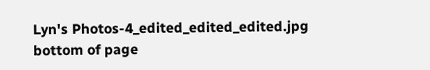Lyn's Photos-4_edited_edited_edited.jpg
bottom of page